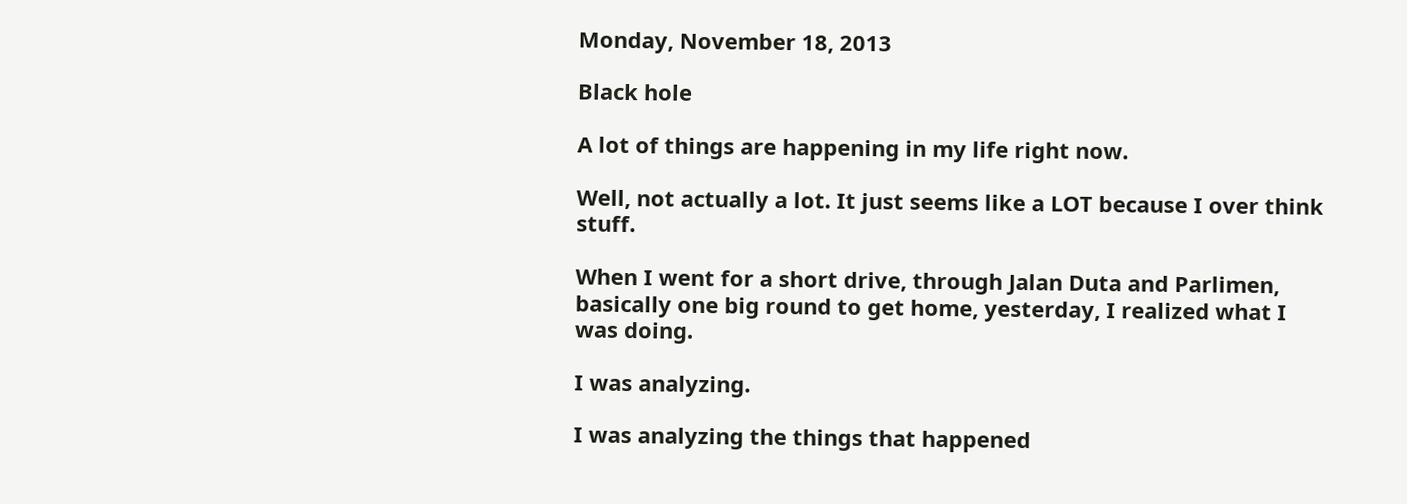Monday, November 18, 2013

Black hole

A lot of things are happening in my life right now.

Well, not actually a lot. It just seems like a LOT because I over think stuff.

When I went for a short drive, through Jalan Duta and Parlimen, basically one big round to get home, yesterday, I realized what I was doing.

I was analyzing.

I was analyzing the things that happened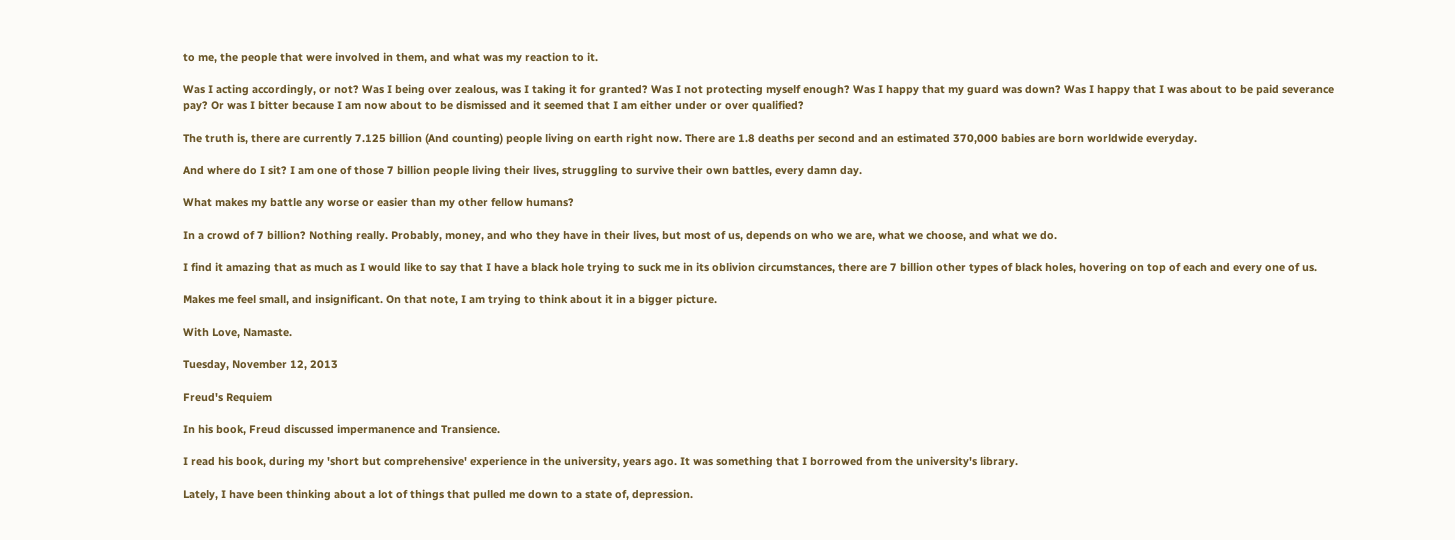to me, the people that were involved in them, and what was my reaction to it.

Was I acting accordingly, or not? Was I being over zealous, was I taking it for granted? Was I not protecting myself enough? Was I happy that my guard was down? Was I happy that I was about to be paid severance pay? Or was I bitter because I am now about to be dismissed and it seemed that I am either under or over qualified?

The truth is, there are currently 7.125 billion (And counting) people living on earth right now. There are 1.8 deaths per second and an estimated 370,000 babies are born worldwide everyday.

And where do I sit? I am one of those 7 billion people living their lives, struggling to survive their own battles, every damn day.

What makes my battle any worse or easier than my other fellow humans?

In a crowd of 7 billion? Nothing really. Probably, money, and who they have in their lives, but most of us, depends on who we are, what we choose, and what we do.

I find it amazing that as much as I would like to say that I have a black hole trying to suck me in its oblivion circumstances, there are 7 billion other types of black holes, hovering on top of each and every one of us.

Makes me feel small, and insignificant. On that note, I am trying to think about it in a bigger picture.

With Love, Namaste.

Tuesday, November 12, 2013

Freud's Requiem

In his book, Freud discussed impermanence and Transience.

I read his book, during my 'short but comprehensive' experience in the university, years ago. It was something that I borrowed from the university's library.

Lately, I have been thinking about a lot of things that pulled me down to a state of, depression.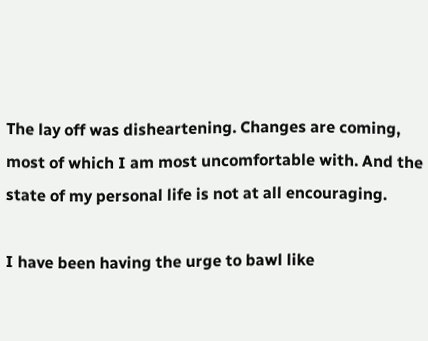The lay off was disheartening. Changes are coming, most of which I am most uncomfortable with. And the state of my personal life is not at all encouraging.

I have been having the urge to bawl like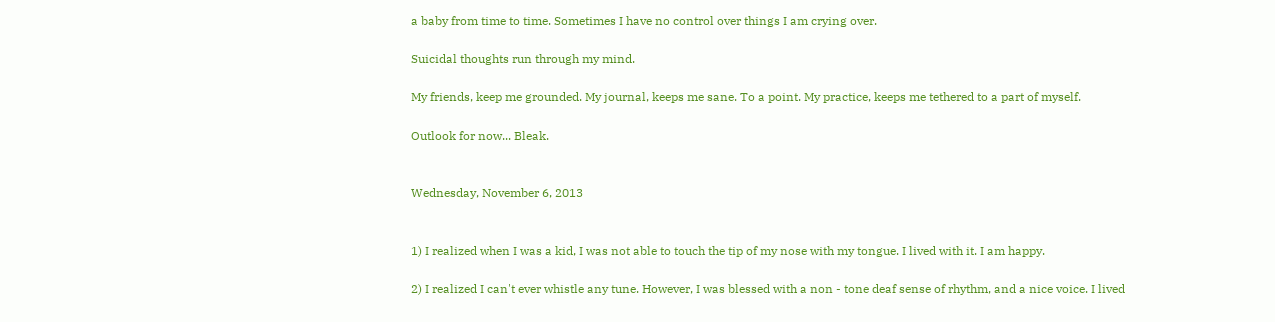a baby from time to time. Sometimes I have no control over things I am crying over.

Suicidal thoughts run through my mind.

My friends, keep me grounded. My journal, keeps me sane. To a point. My practice, keeps me tethered to a part of myself.

Outlook for now... Bleak.


Wednesday, November 6, 2013


1) I realized when I was a kid, I was not able to touch the tip of my nose with my tongue. I lived with it. I am happy.

2) I realized I can't ever whistle any tune. However, I was blessed with a non - tone deaf sense of rhythm, and a nice voice. I lived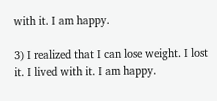with it. I am happy.

3) I realized that I can lose weight. I lost it. I lived with it. I am happy.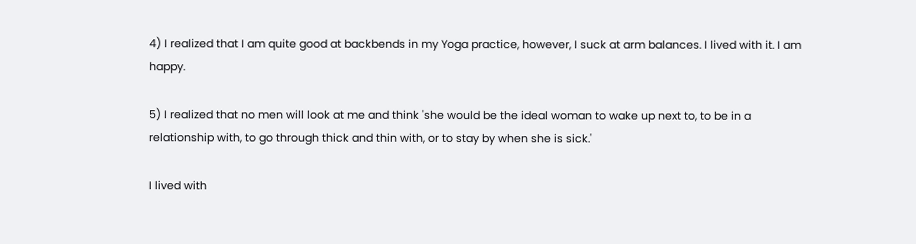4) I realized that I am quite good at backbends in my Yoga practice, however, I suck at arm balances. I lived with it. I am happy.

5) I realized that no men will look at me and think 'she would be the ideal woman to wake up next to, to be in a relationship with, to go through thick and thin with, or to stay by when she is sick.'

I lived with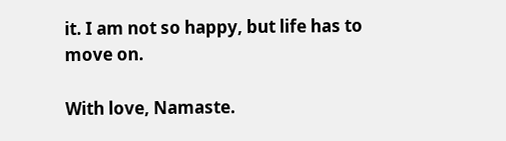it. I am not so happy, but life has to move on.

With love, Namaste.